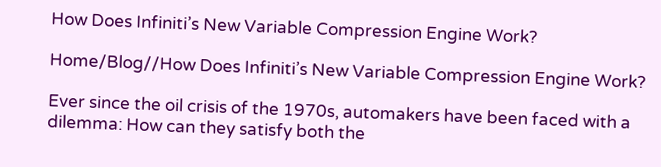How Does Infiniti’s New Variable Compression Engine Work?

Home/Blog//How Does Infiniti’s New Variable Compression Engine Work?

Ever since the oil crisis of the 1970s, automakers have been faced with a dilemma: How can they satisfy both the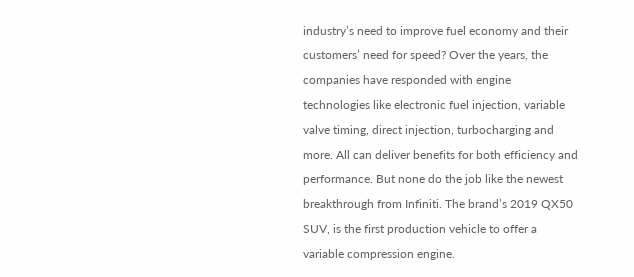industry’s need to improve fuel economy and their customers’ need for speed? Over the years, the companies have responded with engine technologies like electronic fuel injection, variable valve timing, direct injection, turbocharging and more. All can deliver benefits for both efficiency and performance. But none do the job like the newest breakthrough from Infiniti. The brand’s 2019 QX50 SUV, is the first production vehicle to offer a variable compression engine.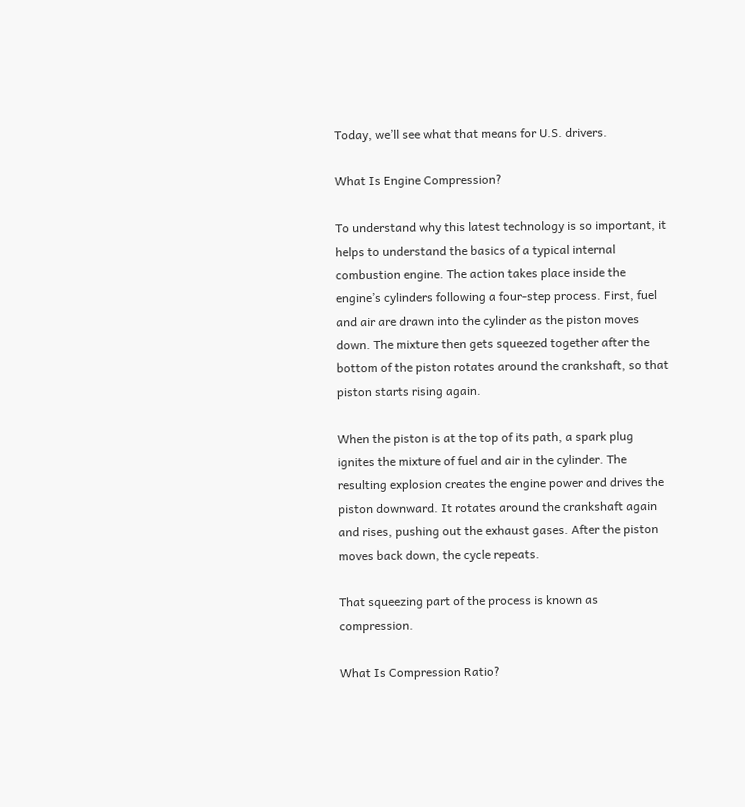Today, we’ll see what that means for U.S. drivers.

What Is Engine Compression?

To understand why this latest technology is so important, it helps to understand the basics of a typical internal combustion engine. The action takes place inside the engine’s cylinders following a four-step process. First, fuel and air are drawn into the cylinder as the piston moves down. The mixture then gets squeezed together after the bottom of the piston rotates around the crankshaft, so that piston starts rising again.

When the piston is at the top of its path, a spark plug ignites the mixture of fuel and air in the cylinder. The resulting explosion creates the engine power and drives the piston downward. It rotates around the crankshaft again and rises, pushing out the exhaust gases. After the piston moves back down, the cycle repeats.

That squeezing part of the process is known as compression.

What Is Compression Ratio?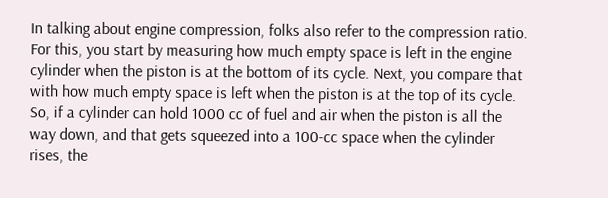In talking about engine compression, folks also refer to the compression ratio. For this, you start by measuring how much empty space is left in the engine cylinder when the piston is at the bottom of its cycle. Next, you compare that with how much empty space is left when the piston is at the top of its cycle. So, if a cylinder can hold 1000 cc of fuel and air when the piston is all the way down, and that gets squeezed into a 100-cc space when the cylinder rises, the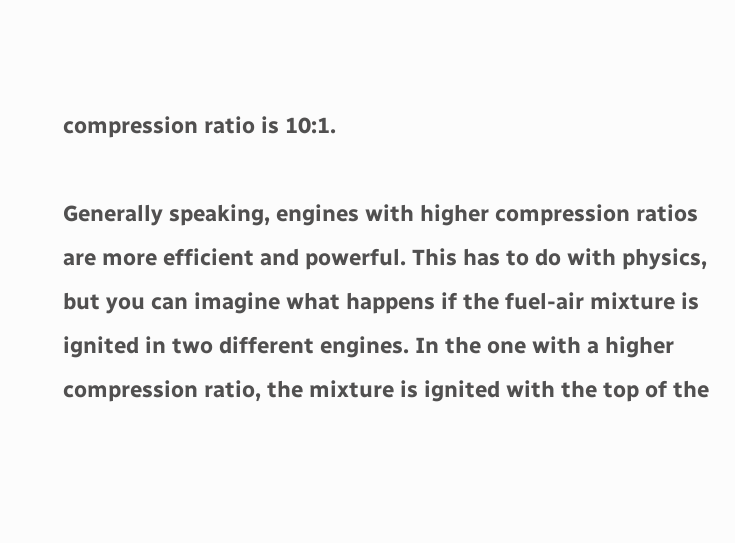compression ratio is 10:1.

Generally speaking, engines with higher compression ratios are more efficient and powerful. This has to do with physics, but you can imagine what happens if the fuel-air mixture is ignited in two different engines. In the one with a higher compression ratio, the mixture is ignited with the top of the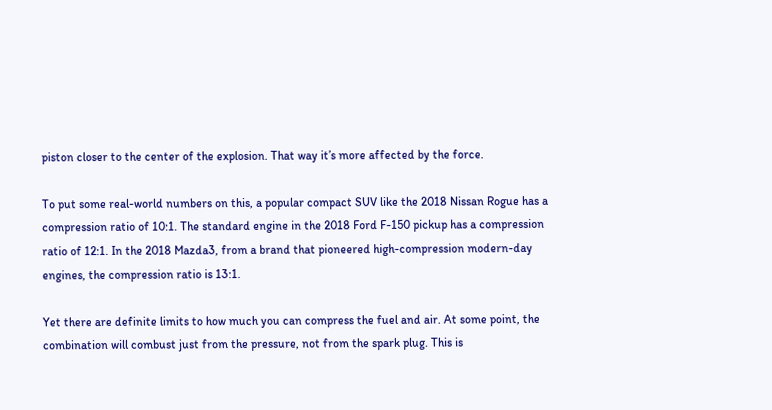piston closer to the center of the explosion. That way it’s more affected by the force.

To put some real-world numbers on this, a popular compact SUV like the 2018 Nissan Rogue has a compression ratio of 10:1. The standard engine in the 2018 Ford F-150 pickup has a compression ratio of 12:1. In the 2018 Mazda3, from a brand that pioneered high-compression modern-day engines, the compression ratio is 13:1.

Yet there are definite limits to how much you can compress the fuel and air. At some point, the combination will combust just from the pressure, not from the spark plug. This is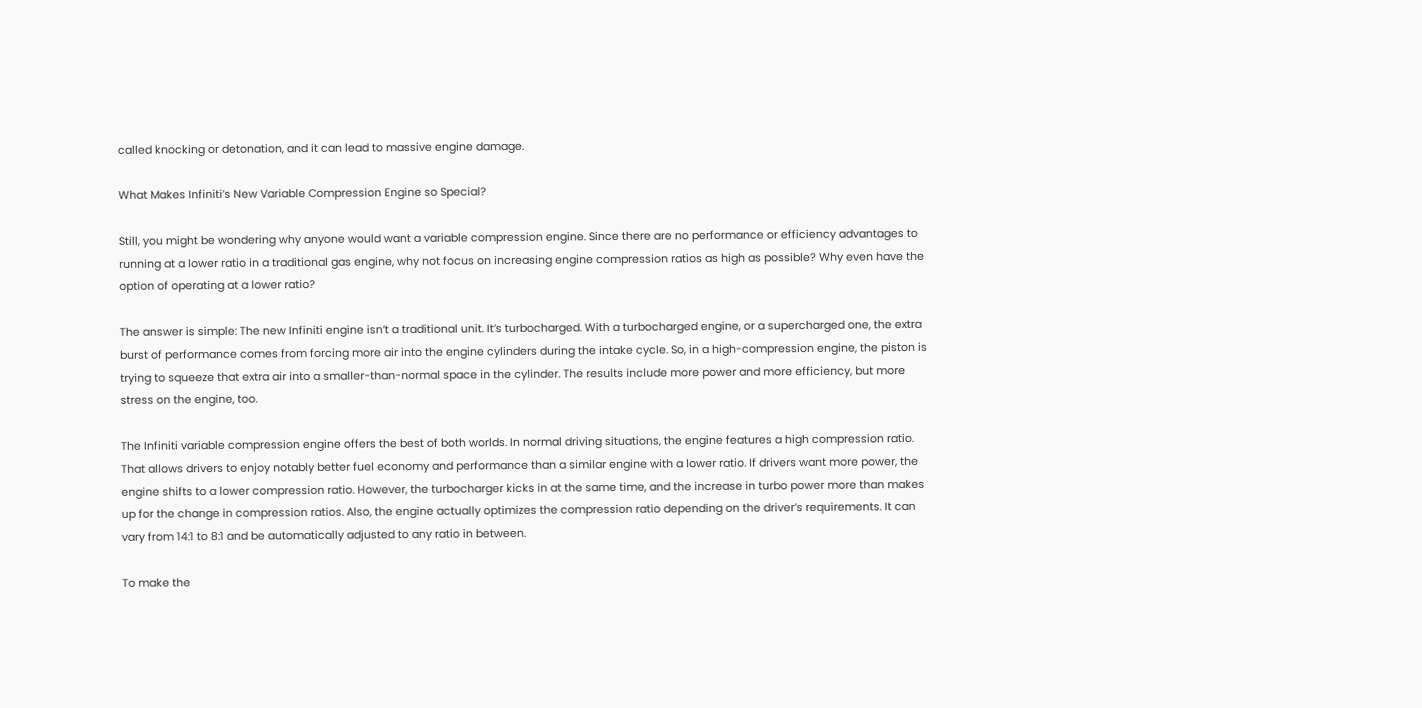called knocking or detonation, and it can lead to massive engine damage.

What Makes Infiniti’s New Variable Compression Engine so Special?

Still, you might be wondering why anyone would want a variable compression engine. Since there are no performance or efficiency advantages to running at a lower ratio in a traditional gas engine, why not focus on increasing engine compression ratios as high as possible? Why even have the option of operating at a lower ratio?

The answer is simple: The new Infiniti engine isn’t a traditional unit. It’s turbocharged. With a turbocharged engine, or a supercharged one, the extra burst of performance comes from forcing more air into the engine cylinders during the intake cycle. So, in a high-compression engine, the piston is trying to squeeze that extra air into a smaller-than-normal space in the cylinder. The results include more power and more efficiency, but more stress on the engine, too.

The Infiniti variable compression engine offers the best of both worlds. In normal driving situations, the engine features a high compression ratio. That allows drivers to enjoy notably better fuel economy and performance than a similar engine with a lower ratio. If drivers want more power, the engine shifts to a lower compression ratio. However, the turbocharger kicks in at the same time, and the increase in turbo power more than makes up for the change in compression ratios. Also, the engine actually optimizes the compression ratio depending on the driver’s requirements. It can vary from 14:1 to 8:1 and be automatically adjusted to any ratio in between.

To make the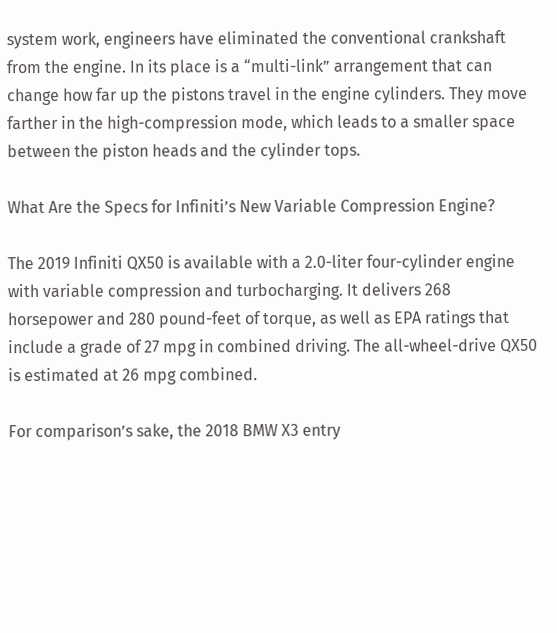system work, engineers have eliminated the conventional crankshaft from the engine. In its place is a “multi-link” arrangement that can change how far up the pistons travel in the engine cylinders. They move farther in the high-compression mode, which leads to a smaller space between the piston heads and the cylinder tops.

What Are the Specs for Infiniti’s New Variable Compression Engine?

The 2019 Infiniti QX50 is available with a 2.0-liter four-cylinder engine with variable compression and turbocharging. It delivers 268 horsepower and 280 pound-feet of torque, as well as EPA ratings that include a grade of 27 mpg in combined driving. The all-wheel-drive QX50 is estimated at 26 mpg combined.

For comparison’s sake, the 2018 BMW X3 entry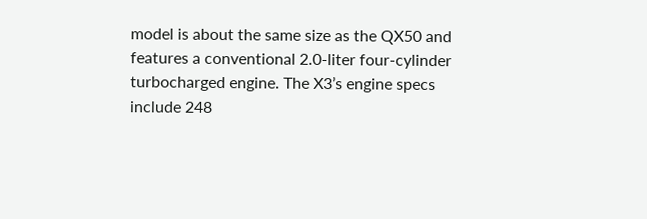model is about the same size as the QX50 and features a conventional 2.0-liter four-cylinder turbocharged engine. The X3’s engine specs include 248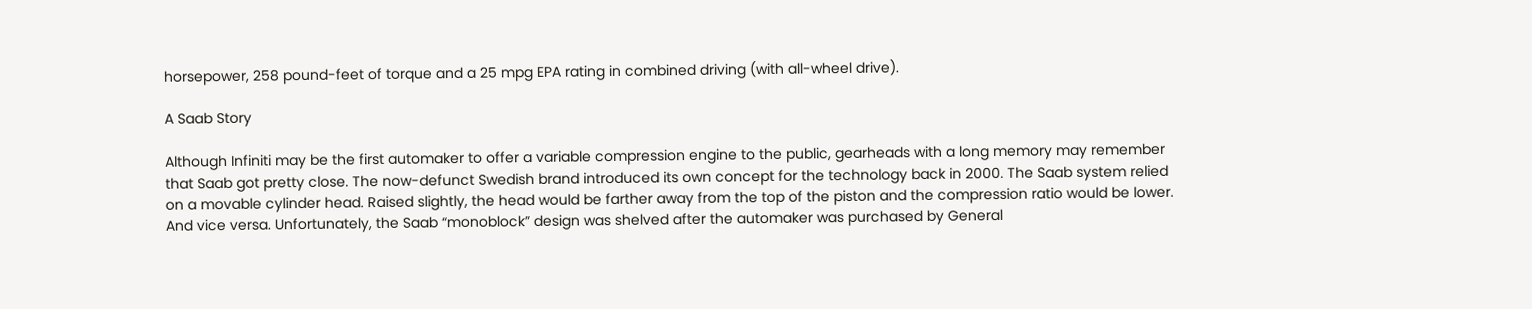horsepower, 258 pound-feet of torque and a 25 mpg EPA rating in combined driving (with all-wheel drive).

A Saab Story

Although Infiniti may be the first automaker to offer a variable compression engine to the public, gearheads with a long memory may remember that Saab got pretty close. The now-defunct Swedish brand introduced its own concept for the technology back in 2000. The Saab system relied on a movable cylinder head. Raised slightly, the head would be farther away from the top of the piston and the compression ratio would be lower. And vice versa. Unfortunately, the Saab “monoblock” design was shelved after the automaker was purchased by General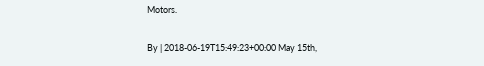Motors.

By | 2018-06-19T15:49:23+00:00 May 15th,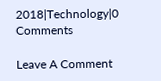2018|Technology|0 Comments

Leave A Comment